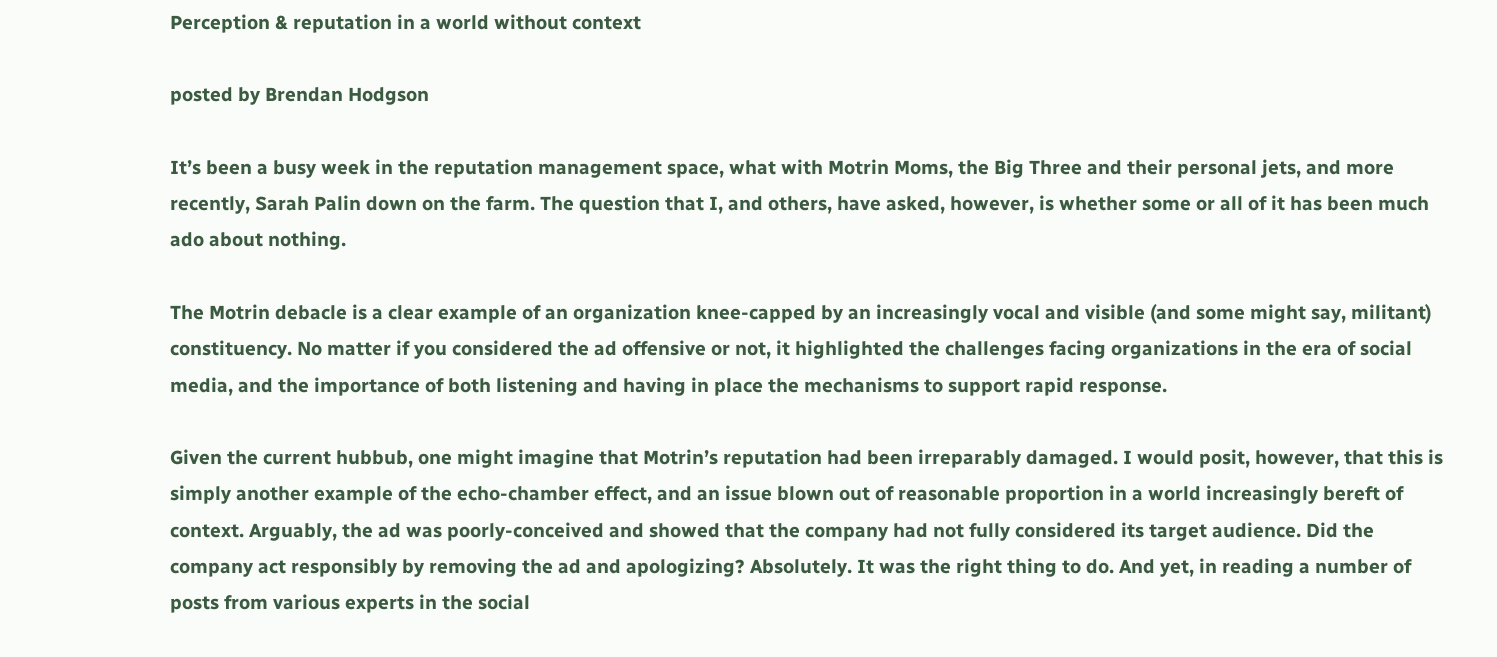Perception & reputation in a world without context

posted by Brendan Hodgson

It’s been a busy week in the reputation management space, what with Motrin Moms, the Big Three and their personal jets, and more recently, Sarah Palin down on the farm. The question that I, and others, have asked, however, is whether some or all of it has been much ado about nothing.

The Motrin debacle is a clear example of an organization knee-capped by an increasingly vocal and visible (and some might say, militant) constituency. No matter if you considered the ad offensive or not, it highlighted the challenges facing organizations in the era of social media, and the importance of both listening and having in place the mechanisms to support rapid response.

Given the current hubbub, one might imagine that Motrin’s reputation had been irreparably damaged. I would posit, however, that this is simply another example of the echo-chamber effect, and an issue blown out of reasonable proportion in a world increasingly bereft of context. Arguably, the ad was poorly-conceived and showed that the company had not fully considered its target audience. Did the company act responsibly by removing the ad and apologizing? Absolutely. It was the right thing to do. And yet, in reading a number of posts from various experts in the social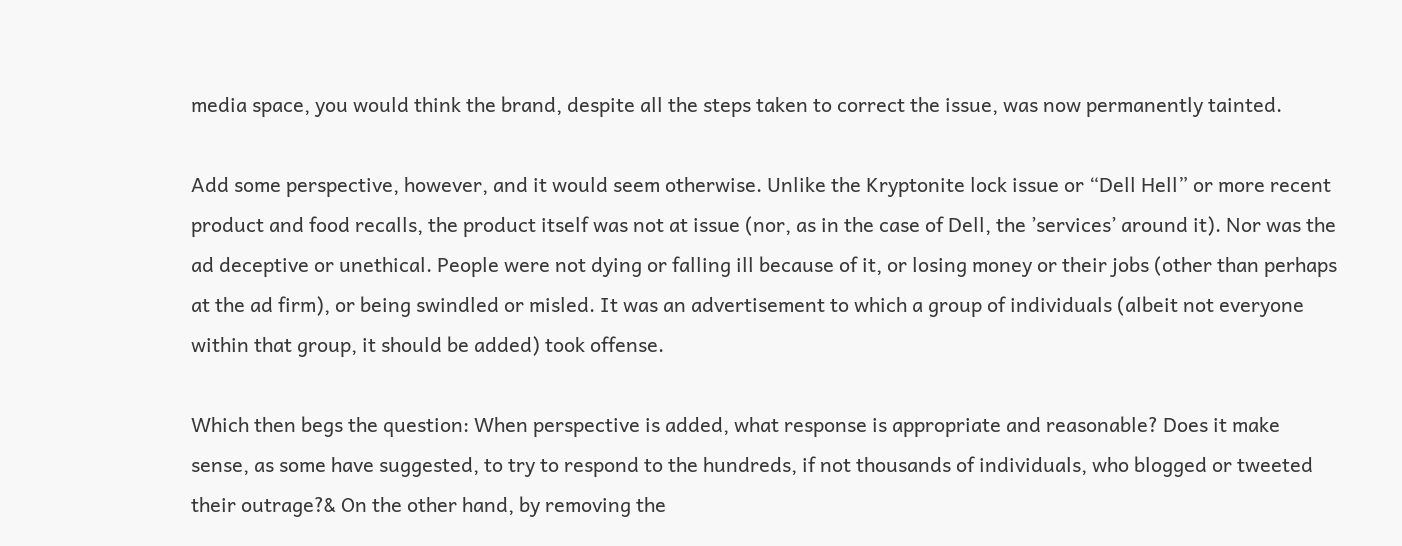media space, you would think the brand, despite all the steps taken to correct the issue, was now permanently tainted.

Add some perspective, however, and it would seem otherwise. Unlike the Kryptonite lock issue or “Dell Hell” or more recent product and food recalls, the product itself was not at issue (nor, as in the case of Dell, the ’services’ around it). Nor was the ad deceptive or unethical. People were not dying or falling ill because of it, or losing money or their jobs (other than perhaps at the ad firm), or being swindled or misled. It was an advertisement to which a group of individuals (albeit not everyone within that group, it should be added) took offense.

Which then begs the question: When perspective is added, what response is appropriate and reasonable? Does it make sense, as some have suggested, to try to respond to the hundreds, if not thousands of individuals, who blogged or tweeted their outrage?& On the other hand, by removing the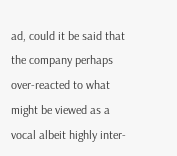ad, could it be said that the company perhaps over-reacted to what might be viewed as a vocal albeit highly inter-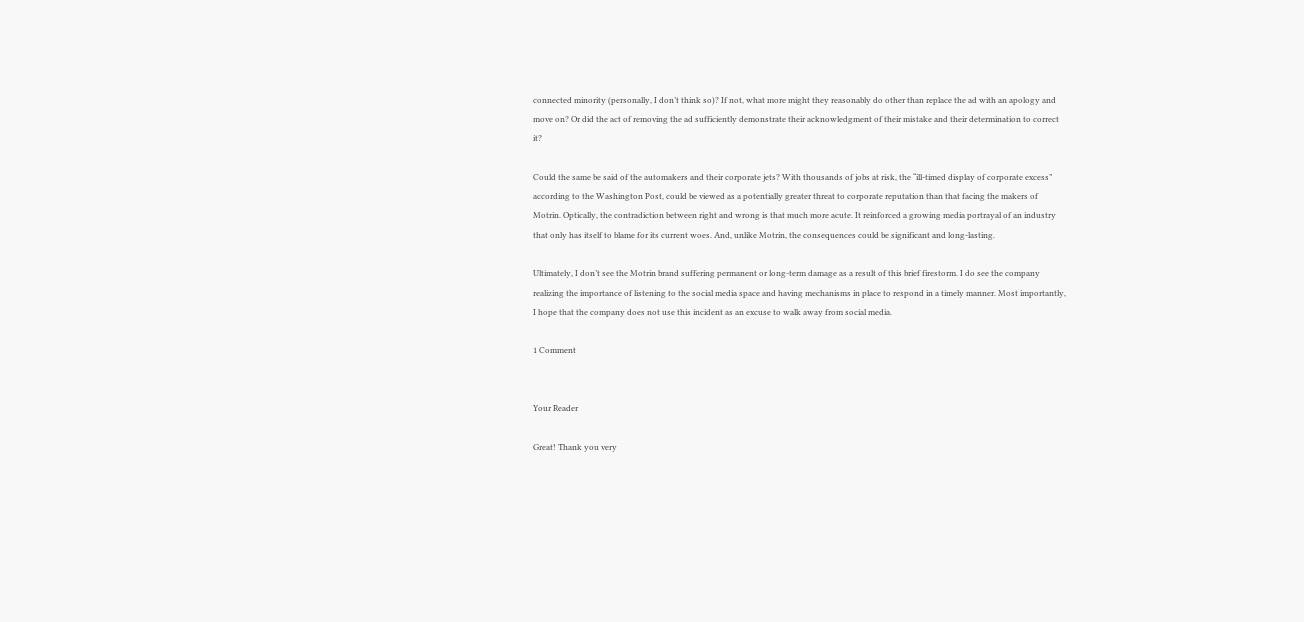connected minority (personally, I don’t think so)? If not, what more might they reasonably do other than replace the ad with an apology and move on? Or did the act of removing the ad sufficiently demonstrate their acknowledgment of their mistake and their determination to correct it?

Could the same be said of the automakers and their corporate jets? With thousands of jobs at risk, the “ill-timed display of corporate excess” according to the Washington Post, could be viewed as a potentially greater threat to corporate reputation than that facing the makers of Motrin. Optically, the contradiction between right and wrong is that much more acute. It reinforced a growing media portrayal of an industry that only has itself to blame for its current woes. And, unlike Motrin, the consequences could be significant and long-lasting.

Ultimately, I don’t see the Motrin brand suffering permanent or long-term damage as a result of this brief firestorm. I do see the company realizing the importance of listening to the social media space and having mechanisms in place to respond in a timely manner. Most importantly, I hope that the company does not use this incident as an excuse to walk away from social media.

1 Comment


Your Reader

Great! Thank you very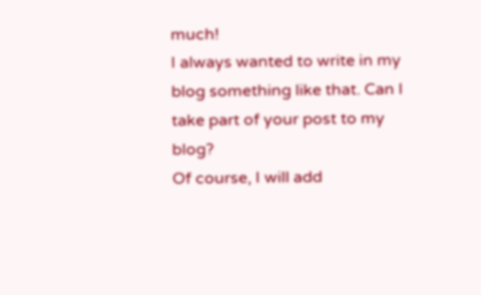much!
I always wanted to write in my blog something like that. Can I take part of your post to my blog?
Of course, I will add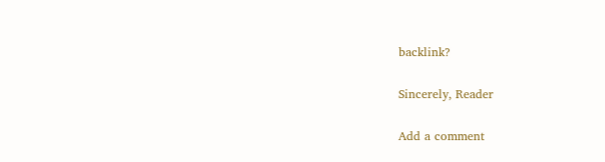backlink?

Sincerely, Reader

Add a comment